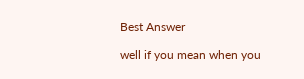Best Answer

well if you mean when you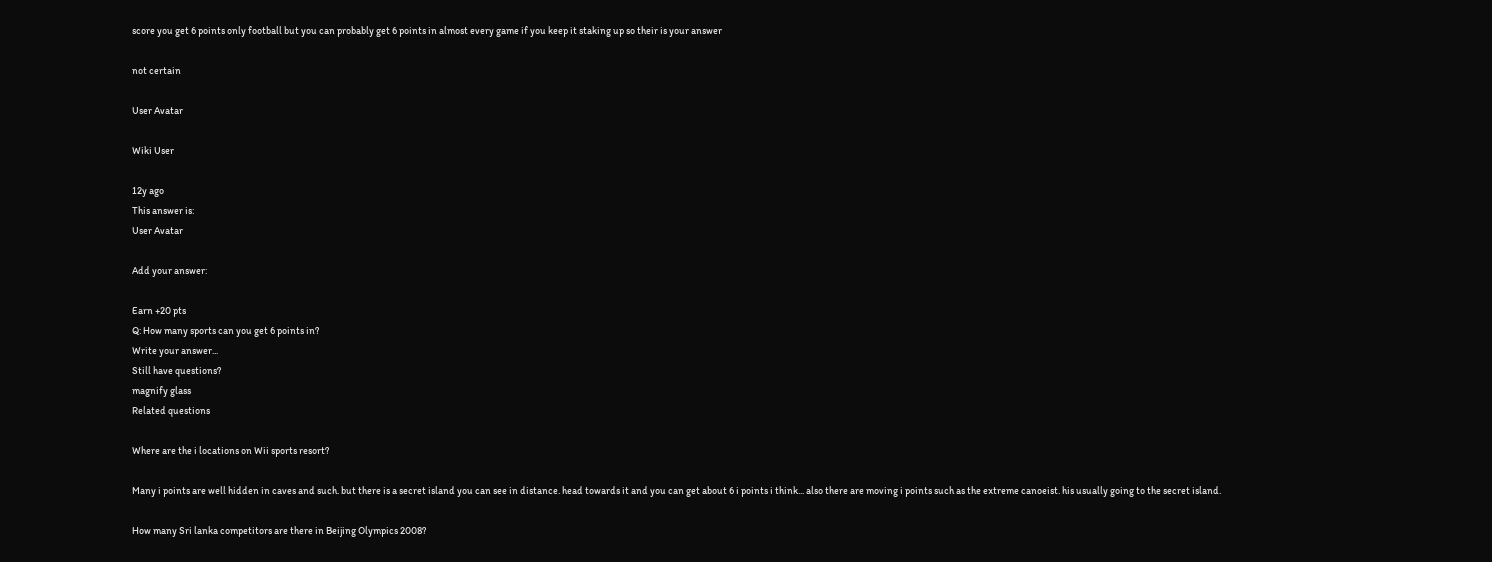score you get 6 points only football but you can probably get 6 points in almost every game if you keep it staking up so their is your answer

not certain

User Avatar

Wiki User

12y ago
This answer is:
User Avatar

Add your answer:

Earn +20 pts
Q: How many sports can you get 6 points in?
Write your answer...
Still have questions?
magnify glass
Related questions

Where are the i locations on Wii sports resort?

Many i points are well hidden in caves and such. but there is a secret island you can see in distance. head towards it and you can get about 6 i points i think... also there are moving i points such as the extreme canoeist. his usually going to the secret island.

How many Sri lanka competitors are there in Beijing Olympics 2008?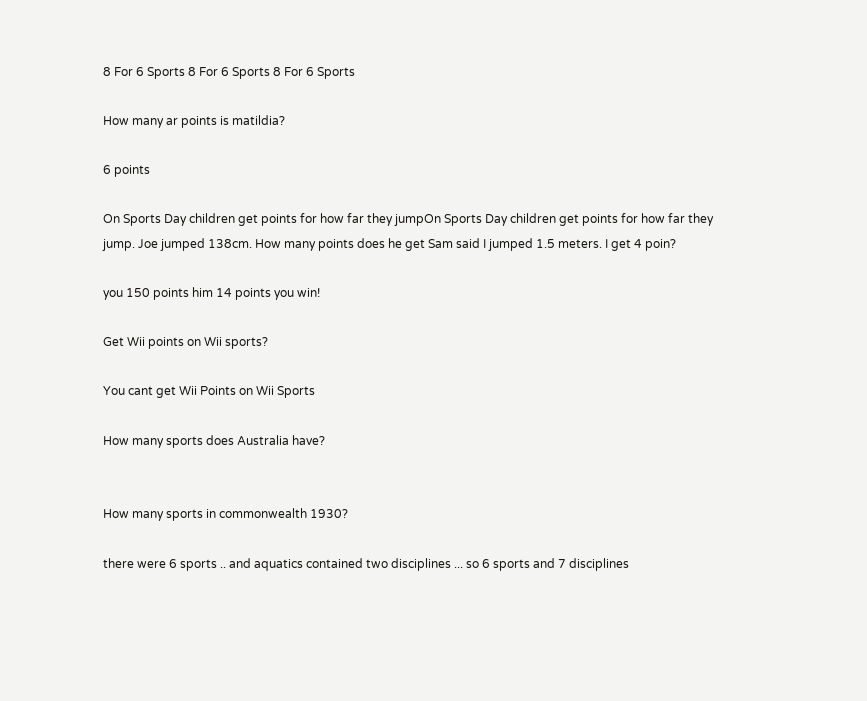8 For 6 Sports 8 For 6 Sports 8 For 6 Sports

How many ar points is matildia?

6 points

On Sports Day children get points for how far they jumpOn Sports Day children get points for how far they jump. Joe jumped 138cm. How many points does he get Sam said I jumped 1.5 meters. I get 4 poin?

you 150 points him 14 points you win!

Get Wii points on Wii sports?

You cant get Wii Points on Wii Sports

How many sports does Australia have?


How many sports in commonwealth 1930?

there were 6 sports .. and aquatics contained two disciplines ... so 6 sports and 7 disciplines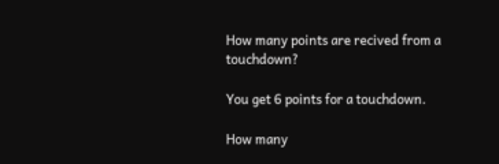How many points are recived from a touchdown?

You get 6 points for a touchdown.

How many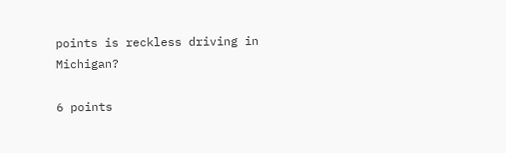points is reckless driving in Michigan?

6 points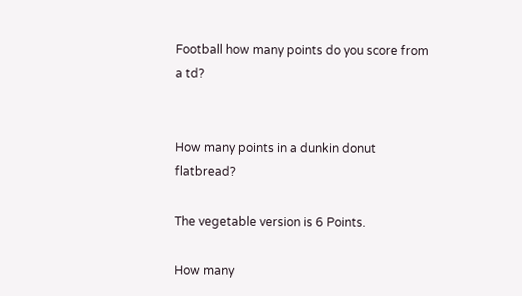Football how many points do you score from a td?


How many points in a dunkin donut flatbread?

The vegetable version is 6 Points.

How many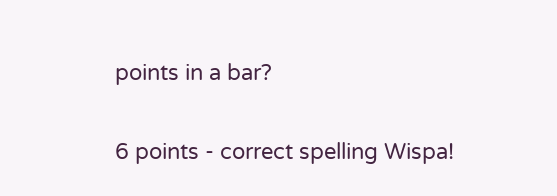points in a bar?

6 points - correct spelling Wispa!